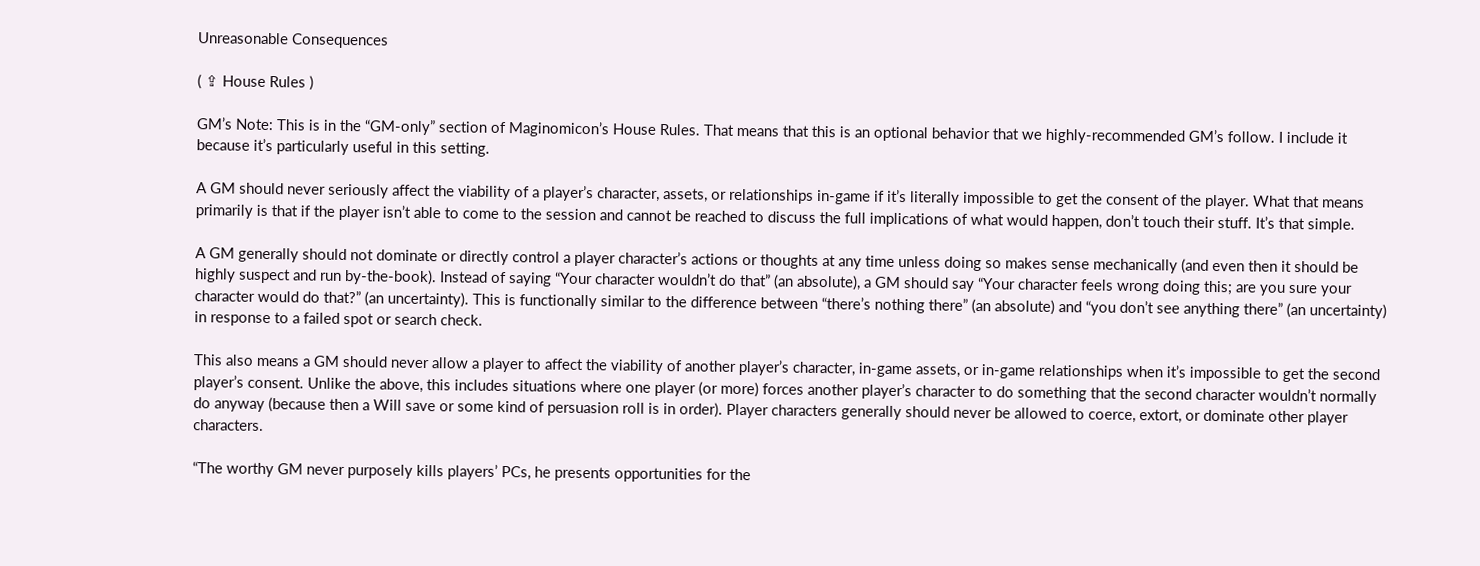Unreasonable Consequences

( ⇪ House Rules )

GM’s Note: This is in the “GM-only” section of Maginomicon’s House Rules. That means that this is an optional behavior that we highly-recommended GM’s follow. I include it because it’s particularly useful in this setting.

A GM should never seriously affect the viability of a player’s character, assets, or relationships in-game if it’s literally impossible to get the consent of the player. What that means primarily is that if the player isn’t able to come to the session and cannot be reached to discuss the full implications of what would happen, don’t touch their stuff. It’s that simple.

A GM generally should not dominate or directly control a player character’s actions or thoughts at any time unless doing so makes sense mechanically (and even then it should be highly suspect and run by-the-book). Instead of saying “Your character wouldn’t do that” (an absolute), a GM should say “Your character feels wrong doing this; are you sure your character would do that?” (an uncertainty). This is functionally similar to the difference between “there’s nothing there” (an absolute) and “you don’t see anything there” (an uncertainty) in response to a failed spot or search check.

This also means a GM should never allow a player to affect the viability of another player’s character, in-game assets, or in-game relationships when it’s impossible to get the second player’s consent. Unlike the above, this includes situations where one player (or more) forces another player’s character to do something that the second character wouldn’t normally do anyway (because then a Will save or some kind of persuasion roll is in order). Player characters generally should never be allowed to coerce, extort, or dominate other player characters.

“The worthy GM never purposely kills players’ PCs, he presents opportunities for the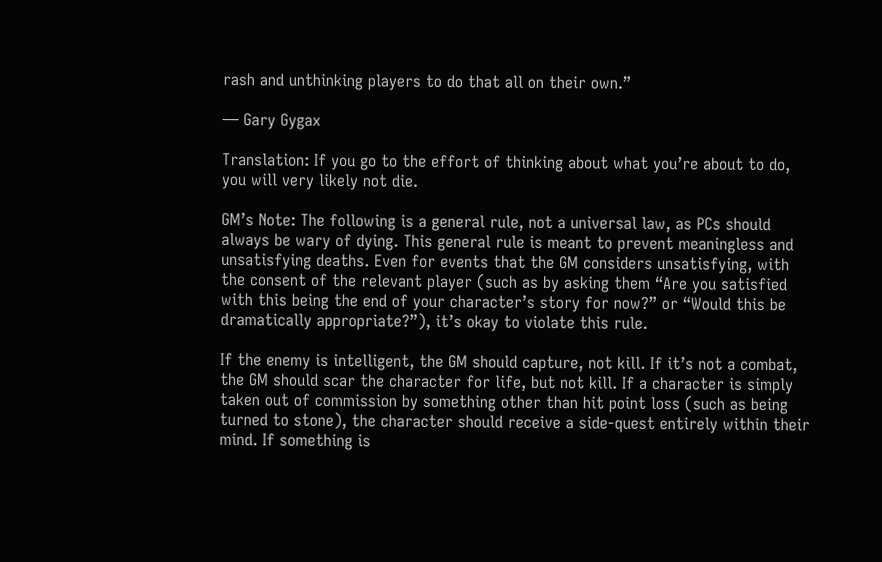rash and unthinking players to do that all on their own.”

― Gary Gygax

Translation: If you go to the effort of thinking about what you’re about to do, you will very likely not die.

GM’s Note: The following is a general rule, not a universal law, as PCs should always be wary of dying. This general rule is meant to prevent meaningless and unsatisfying deaths. Even for events that the GM considers unsatisfying, with the consent of the relevant player (such as by asking them “Are you satisfied with this being the end of your character’s story for now?” or “Would this be dramatically appropriate?”), it’s okay to violate this rule.

If the enemy is intelligent, the GM should capture, not kill. If it’s not a combat, the GM should scar the character for life, but not kill. If a character is simply taken out of commission by something other than hit point loss (such as being turned to stone), the character should receive a side-quest entirely within their mind. If something is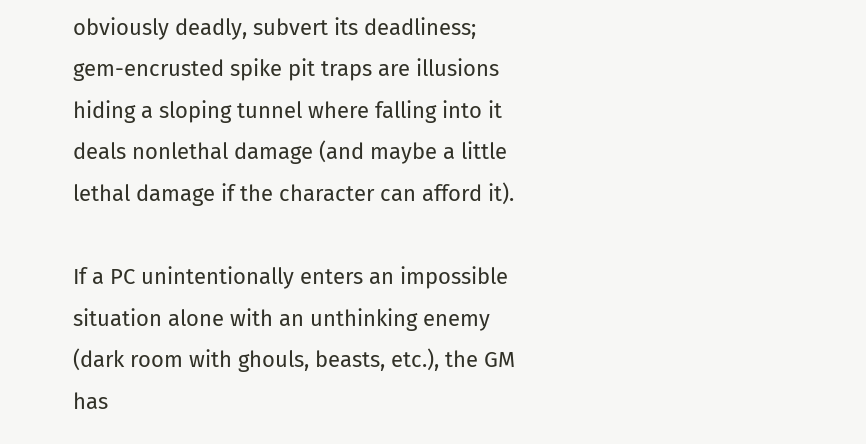obviously deadly, subvert its deadliness; gem-encrusted spike pit traps are illusions hiding a sloping tunnel where falling into it deals nonlethal damage (and maybe a little lethal damage if the character can afford it).

If a PC unintentionally enters an impossible situation alone with an unthinking enemy (dark room with ghouls, beasts, etc.), the GM has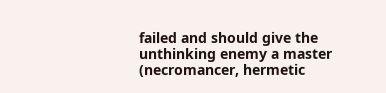failed and should give the unthinking enemy a master (necromancer, hermetic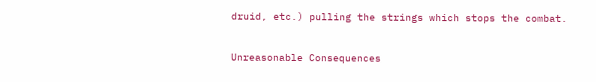druid, etc.) pulling the strings which stops the combat.

Unreasonable Consequences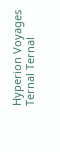Hyperion Voyages Ternal Ternal